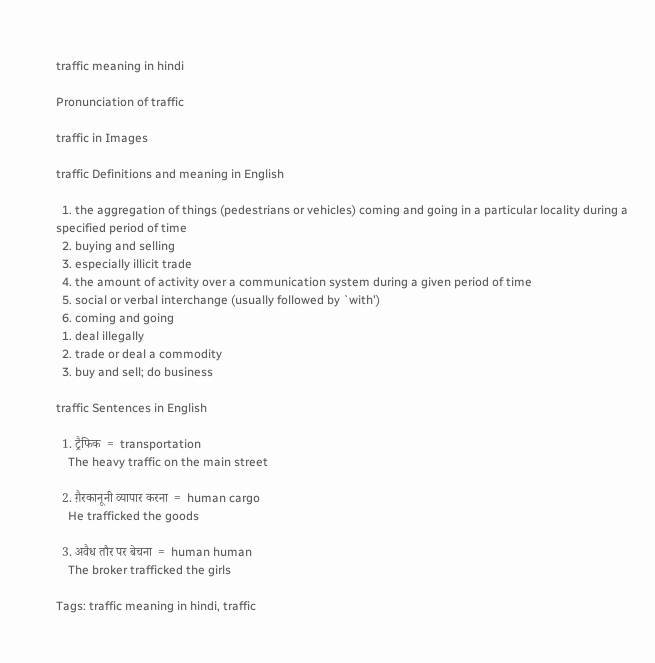traffic meaning in hindi

Pronunciation of traffic

traffic in Images

traffic Definitions and meaning in English

  1. the aggregation of things (pedestrians or vehicles) coming and going in a particular locality during a specified period of time
  2. buying and selling
  3. especially illicit trade
  4. the amount of activity over a communication system during a given period of time
  5. social or verbal interchange (usually followed by `with')
  6. coming and going
  1. deal illegally
  2. trade or deal a commodity
  3. buy and sell; do business

traffic Sentences in English

  1. ट्रैफिक  =  transportation
    The heavy traffic on the main street

  2. ग़ैरकानूनी व्यापार करना  =  human cargo
    He trafficked the goods

  3. अवैध तौर पर बेचना  =  human human
    The broker trafficked the girls

Tags: traffic meaning in hindi, traffic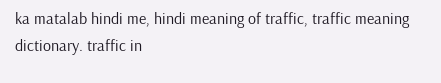ka matalab hindi me, hindi meaning of traffic, traffic meaning dictionary. traffic in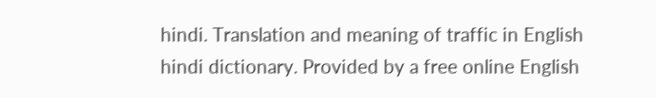hindi. Translation and meaning of traffic in English hindi dictionary. Provided by a free online English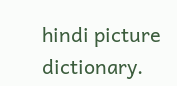hindi picture dictionary.